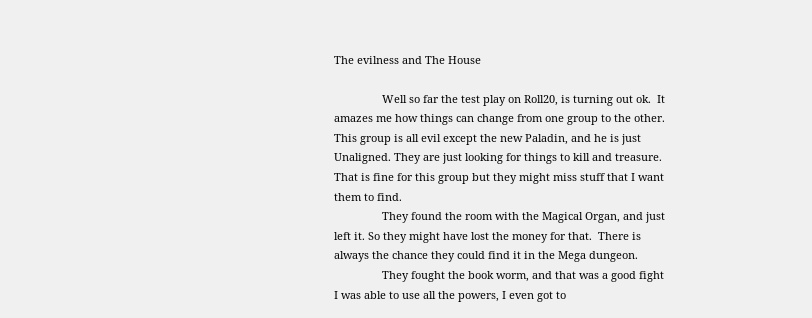The evilness and The House

                Well so far the test play on Roll20, is turning out ok.  It amazes me how things can change from one group to the other.  This group is all evil except the new Paladin, and he is just Unaligned. They are just looking for things to kill and treasure.  That is fine for this group but they might miss stuff that I want them to find.
                They found the room with the Magical Organ, and just left it. So they might have lost the money for that.  There is always the chance they could find it in the Mega dungeon.
                They fought the book worm, and that was a good fight I was able to use all the powers, I even got to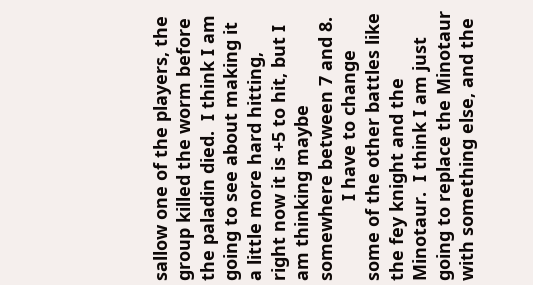sallow one of the players, the group killed the worm before the paladin died.  I think I am going to see about making it a little more hard hitting, right now it is +5 to hit, but I am thinking maybe somewhere between 7 and 8.
                I have to change some of the other battles like the fey knight and the Minotaur.  I think I am just going to replace the Minotaur with something else, and the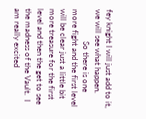fey knight I will just add to it, we will see what happen.
                So there is one more fight and the first level will be clear just a little bit more treasure for the first level and then the get to see the madness of the Vault.  I am really excited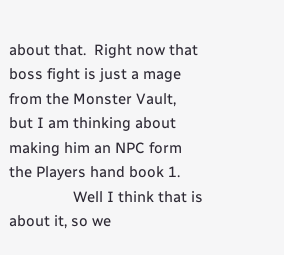about that.  Right now that boss fight is just a mage from the Monster Vault, but I am thinking about making him an NPC form the Players hand book 1.
                Well I think that is about it, so we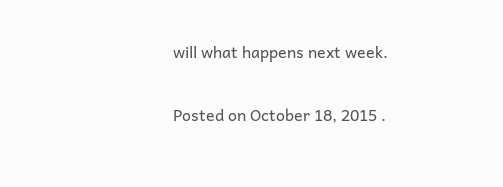will what happens next week.

Posted on October 18, 2015 .